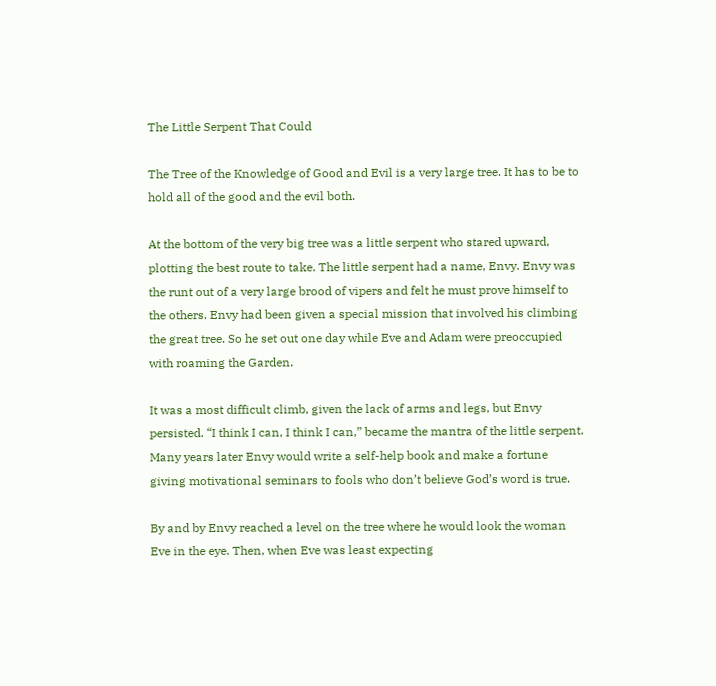The Little Serpent That Could

The Tree of the Knowledge of Good and Evil is a very large tree. It has to be to hold all of the good and the evil both.

At the bottom of the very big tree was a little serpent who stared upward, plotting the best route to take. The little serpent had a name, Envy. Envy was the runt out of a very large brood of vipers and felt he must prove himself to the others. Envy had been given a special mission that involved his climbing the great tree. So he set out one day while Eve and Adam were preoccupied with roaming the Garden.

It was a most difficult climb, given the lack of arms and legs, but Envy persisted. “I think I can, I think I can,” became the mantra of the little serpent. Many years later Envy would write a self-help book and make a fortune giving motivational seminars to fools who don’t believe God’s word is true.

By and by Envy reached a level on the tree where he would look the woman Eve in the eye. Then, when Eve was least expecting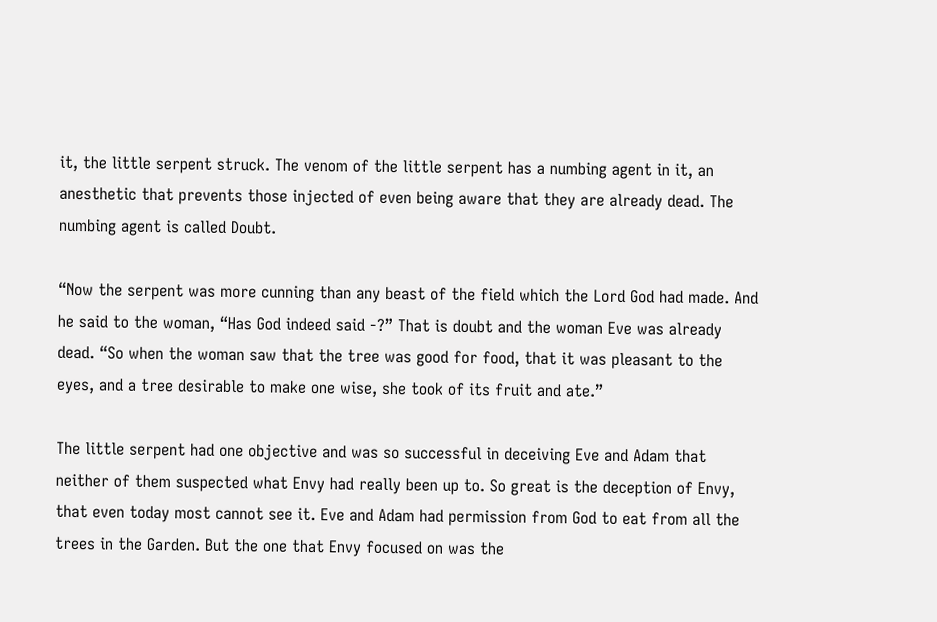it, the little serpent struck. The venom of the little serpent has a numbing agent in it, an anesthetic that prevents those injected of even being aware that they are already dead. The numbing agent is called Doubt.

“Now the serpent was more cunning than any beast of the field which the Lord God had made. And he said to the woman, “Has God indeed said -?” That is doubt and the woman Eve was already dead. “So when the woman saw that the tree was good for food, that it was pleasant to the eyes, and a tree desirable to make one wise, she took of its fruit and ate.”

The little serpent had one objective and was so successful in deceiving Eve and Adam that neither of them suspected what Envy had really been up to. So great is the deception of Envy, that even today most cannot see it. Eve and Adam had permission from God to eat from all the trees in the Garden. But the one that Envy focused on was the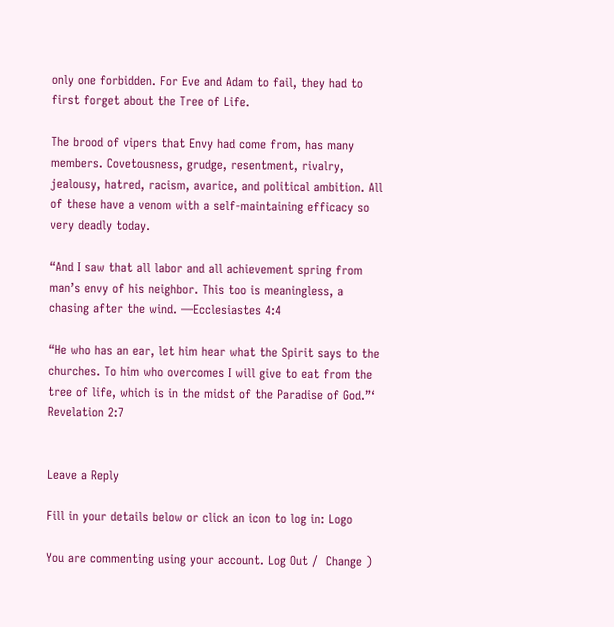only one forbidden. For Eve and Adam to fail, they had to first forget about the Tree of Life.

The brood of vipers that Envy had come from, has many members. Covetousness, grudge, resentment, rivalry, jealousy, hatred, racism, avarice, and political ambition. All of these have a venom with a self-maintaining efficacy so very deadly today.

“And I saw that all labor and all achievement spring from man’s envy of his neighbor. This too is meaningless, a chasing after the wind. —Ecclesiastes 4:4

“He who has an ear, let him hear what the Spirit says to the churches. To him who overcomes I will give to eat from the tree of life, which is in the midst of the Paradise of God.”‘ Revelation 2:7


Leave a Reply

Fill in your details below or click an icon to log in: Logo

You are commenting using your account. Log Out /  Change )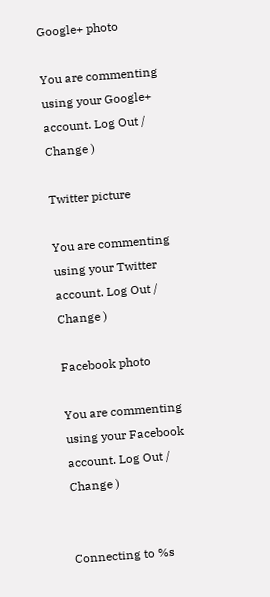Google+ photo

You are commenting using your Google+ account. Log Out /  Change )

Twitter picture

You are commenting using your Twitter account. Log Out /  Change )

Facebook photo

You are commenting using your Facebook account. Log Out /  Change )


Connecting to %s